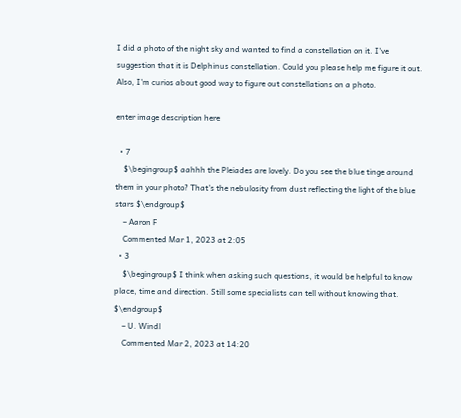I did a photo of the night sky and wanted to find a constellation on it. I've suggestion that it is Delphinus constellation. Could you please help me figure it out. Also, I'm curios about good way to figure out constellations on a photo.

enter image description here

  • 7
    $\begingroup$ aahhh the Pleiades are lovely. Do you see the blue tinge around them in your photo? That's the nebulosity from dust reflecting the light of the blue stars $\endgroup$
    – Aaron F
    Commented Mar 1, 2023 at 2:05
  • 3
    $\begingroup$ I think when asking such questions, it would be helpful to know place, time and direction. Still some specialists can tell without knowing that. $\endgroup$
    – U. Windl
    Commented Mar 2, 2023 at 14:20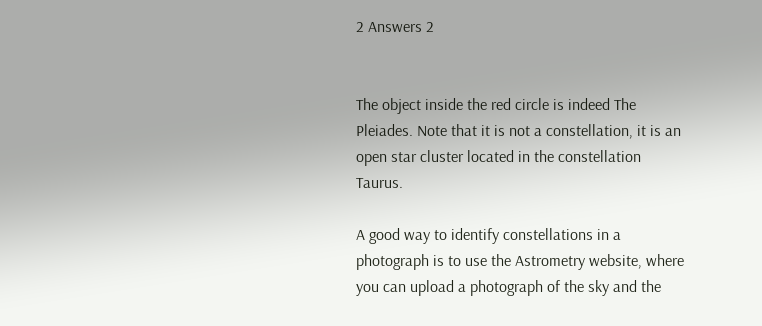2 Answers 2


The object inside the red circle is indeed The Pleiades. Note that it is not a constellation, it is an open star cluster located in the constellation Taurus.

A good way to identify constellations in a photograph is to use the Astrometry website, where you can upload a photograph of the sky and the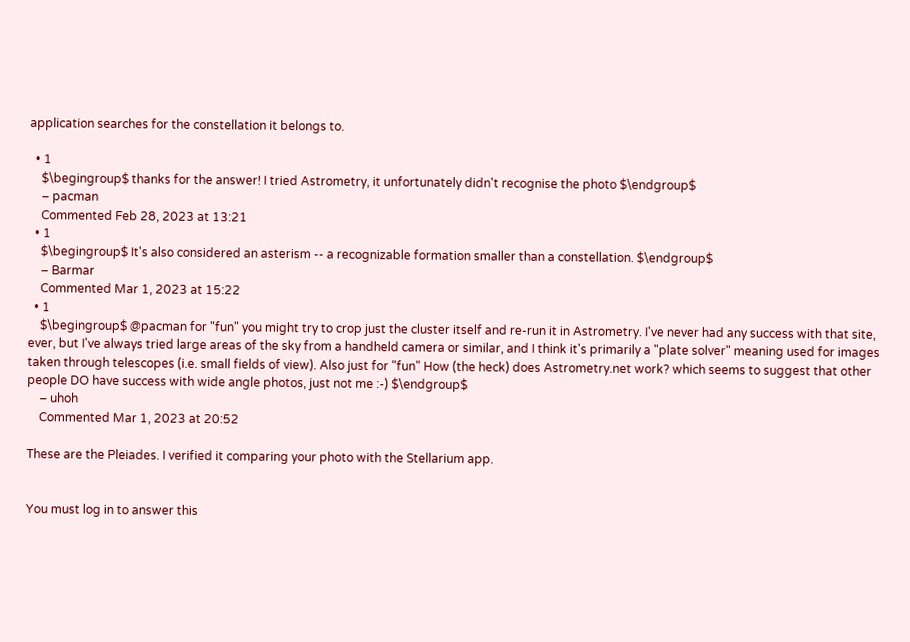application searches for the constellation it belongs to.

  • 1
    $\begingroup$ thanks for the answer! I tried Astrometry, it unfortunately didn't recognise the photo $\endgroup$
    – pacman
    Commented Feb 28, 2023 at 13:21
  • 1
    $\begingroup$ It's also considered an asterism -- a recognizable formation smaller than a constellation. $\endgroup$
    – Barmar
    Commented Mar 1, 2023 at 15:22
  • 1
    $\begingroup$ @pacman for "fun" you might try to crop just the cluster itself and re-run it in Astrometry. I've never had any success with that site, ever, but I've always tried large areas of the sky from a handheld camera or similar, and I think it's primarily a "plate solver" meaning used for images taken through telescopes (i.e. small fields of view). Also just for "fun" How (the heck) does Astrometry.net work? which seems to suggest that other people DO have success with wide angle photos, just not me :-) $\endgroup$
    – uhoh
    Commented Mar 1, 2023 at 20:52

These are the Pleiades. I verified it comparing your photo with the Stellarium app.


You must log in to answer this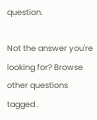question.

Not the answer you're looking for? Browse other questions tagged .